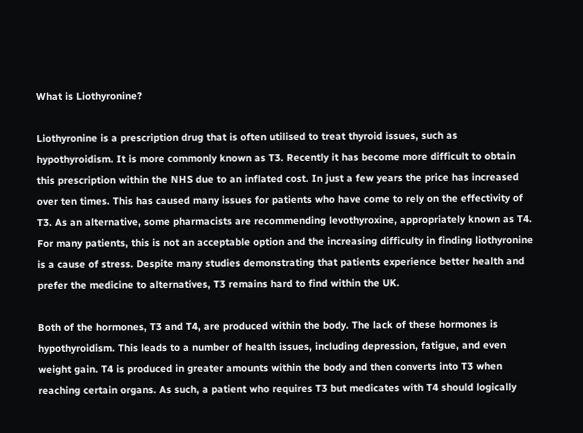What is Liothyronine?

Liothyronine is a prescription drug that is often utilised to treat thyroid issues, such as hypothyroidism. It is more commonly known as T3. Recently it has become more difficult to obtain this prescription within the NHS due to an inflated cost. In just a few years the price has increased over ten times. This has caused many issues for patients who have come to rely on the effectivity of T3. As an alternative, some pharmacists are recommending levothyroxine, appropriately known as T4.  For many patients, this is not an acceptable option and the increasing difficulty in finding liothyronine is a cause of stress. Despite many studies demonstrating that patients experience better health and prefer the medicine to alternatives, T3 remains hard to find within the UK.

Both of the hormones, T3 and T4, are produced within the body. The lack of these hormones is hypothyroidism. This leads to a number of health issues, including depression, fatigue, and even weight gain. T4 is produced in greater amounts within the body and then converts into T3 when reaching certain organs. As such, a patient who requires T3 but medicates with T4 should logically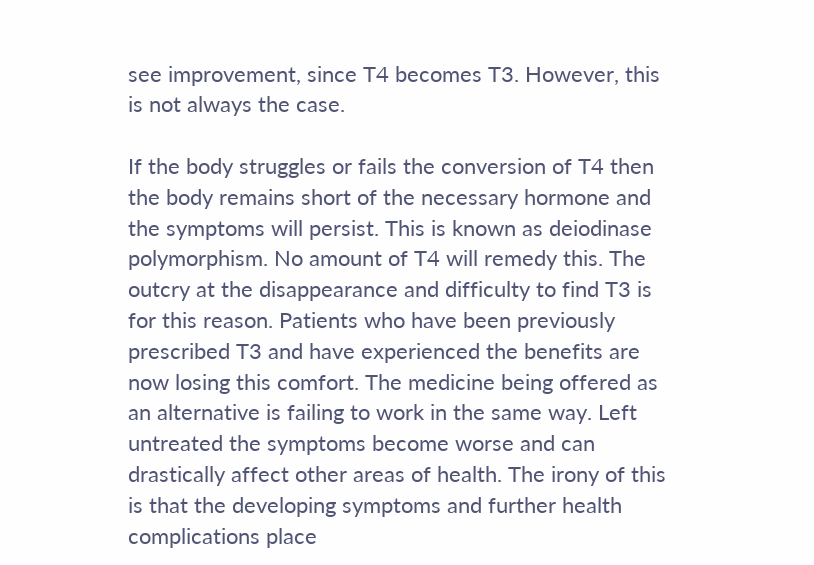see improvement, since T4 becomes T3. However, this is not always the case.

If the body struggles or fails the conversion of T4 then the body remains short of the necessary hormone and the symptoms will persist. This is known as deiodinase polymorphism. No amount of T4 will remedy this. The outcry at the disappearance and difficulty to find T3 is for this reason. Patients who have been previously prescribed T3 and have experienced the benefits are now losing this comfort. The medicine being offered as an alternative is failing to work in the same way. Left untreated the symptoms become worse and can drastically affect other areas of health. The irony of this is that the developing symptoms and further health complications place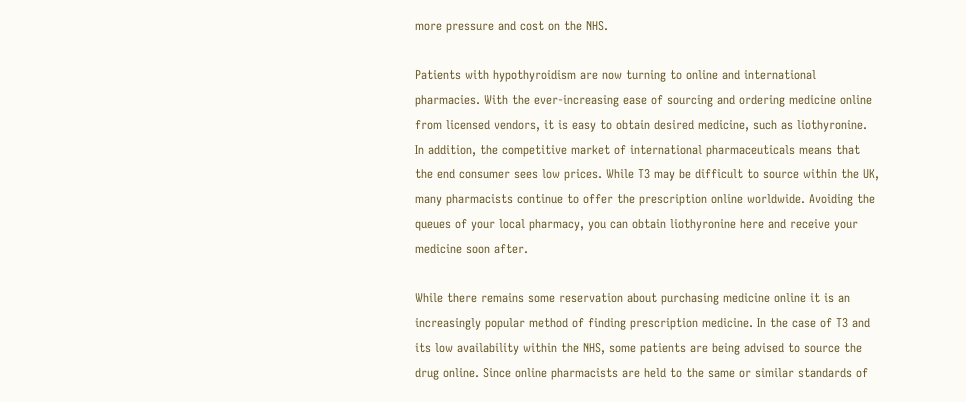more pressure and cost on the NHS.

Patients with hypothyroidism are now turning to online and international pharmacies. With the ever-increasing ease of sourcing and ordering medicine online from licensed vendors, it is easy to obtain desired medicine, such as liothyronine. In addition, the competitive market of international pharmaceuticals means that the end consumer sees low prices. While T3 may be difficult to source within the UK, many pharmacists continue to offer the prescription online worldwide. Avoiding the queues of your local pharmacy, you can obtain liothyronine here and receive your medicine soon after.

While there remains some reservation about purchasing medicine online it is an increasingly popular method of finding prescription medicine. In the case of T3 and its low availability within the NHS, some patients are being advised to source the drug online. Since online pharmacists are held to the same or similar standards of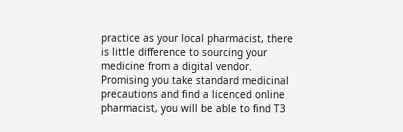practice as your local pharmacist, there is little difference to sourcing your medicine from a digital vendor. Promising you take standard medicinal precautions and find a licenced online pharmacist, you will be able to find T3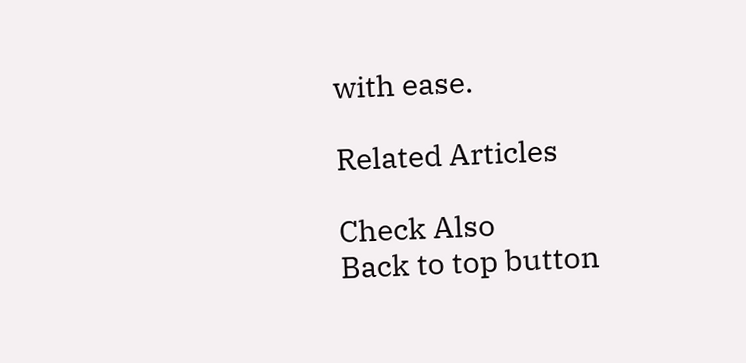with ease.

Related Articles

Check Also
Back to top button